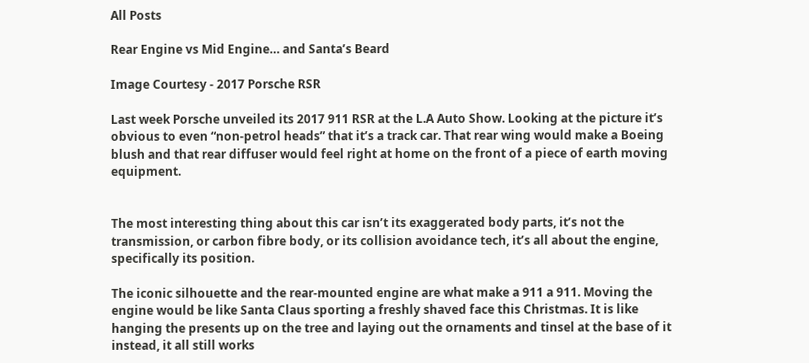All Posts

Rear Engine vs Mid Engine… and Santa’s Beard

Image Courtesy - 2017 Porsche RSR

Last week Porsche unveiled its 2017 911 RSR at the L.A Auto Show. Looking at the picture it’s obvious to even “non-petrol heads” that it’s a track car. That rear wing would make a Boeing blush and that rear diffuser would feel right at home on the front of a piece of earth moving equipment.


The most interesting thing about this car isn’t its exaggerated body parts, it’s not the transmission, or carbon fibre body, or its collision avoidance tech, it’s all about the engine, specifically its position.

The iconic silhouette and the rear-mounted engine are what make a 911 a 911. Moving the engine would be like Santa Claus sporting a freshly shaved face this Christmas. It is like hanging the presents up on the tree and laying out the ornaments and tinsel at the base of it instead, it all still works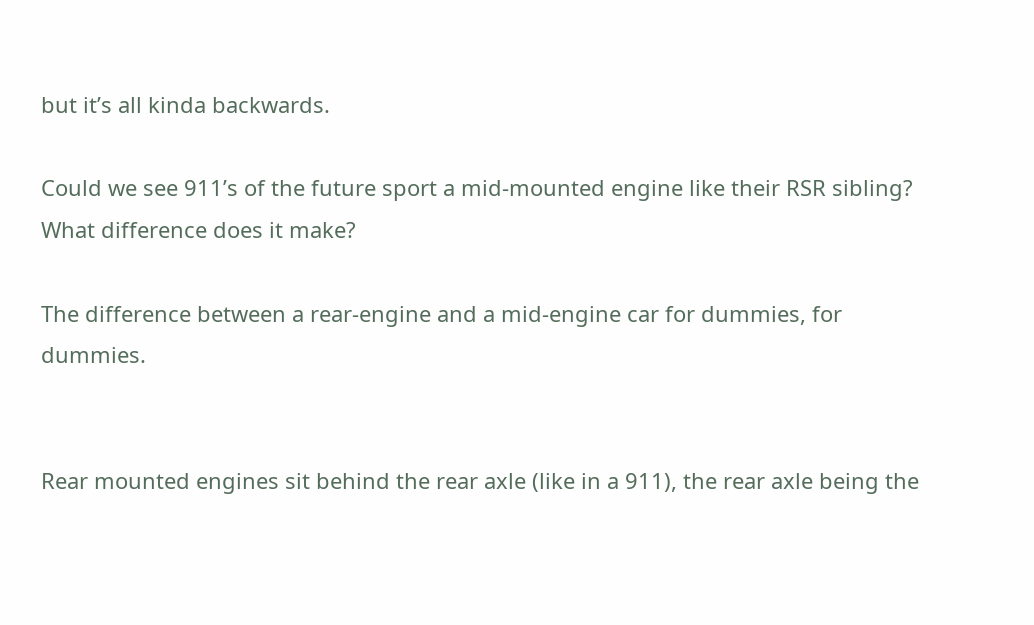but it’s all kinda backwards.

Could we see 911’s of the future sport a mid-mounted engine like their RSR sibling? What difference does it make?

The difference between a rear-engine and a mid-engine car for dummies, for dummies.


Rear mounted engines sit behind the rear axle (like in a 911), the rear axle being the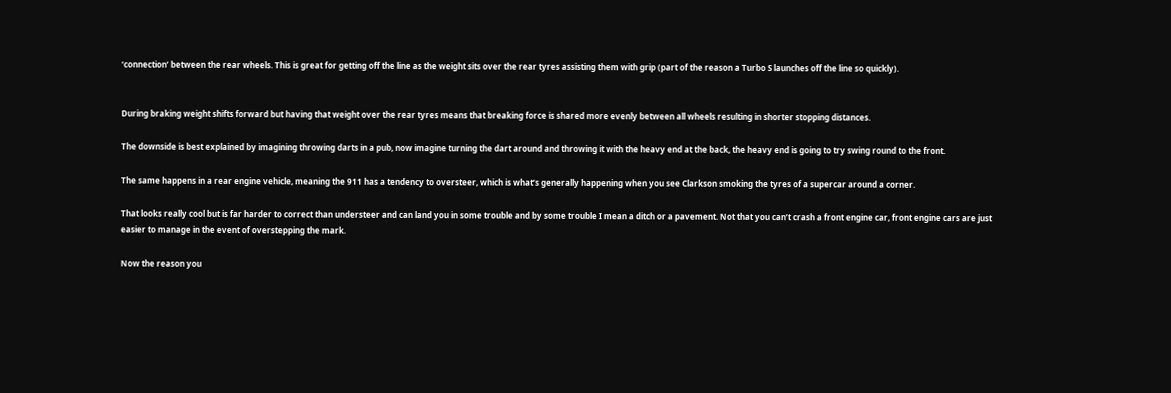‘connection’ between the rear wheels. This is great for getting off the line as the weight sits over the rear tyres assisting them with grip (part of the reason a Turbo S launches off the line so quickly).


During braking weight shifts forward but having that weight over the rear tyres means that breaking force is shared more evenly between all wheels resulting in shorter stopping distances.

The downside is best explained by imagining throwing darts in a pub, now imagine turning the dart around and throwing it with the heavy end at the back, the heavy end is going to try swing round to the front.

The same happens in a rear engine vehicle, meaning the 911 has a tendency to oversteer, which is what’s generally happening when you see Clarkson smoking the tyres of a supercar around a corner.

That looks really cool but is far harder to correct than understeer and can land you in some trouble and by some trouble I mean a ditch or a pavement. Not that you can’t crash a front engine car, front engine cars are just easier to manage in the event of overstepping the mark.

Now the reason you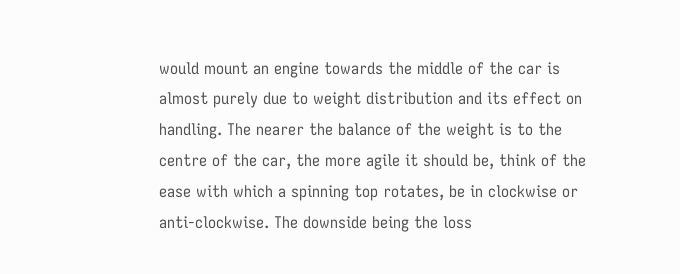would mount an engine towards the middle of the car is almost purely due to weight distribution and its effect on handling. The nearer the balance of the weight is to the centre of the car, the more agile it should be, think of the ease with which a spinning top rotates, be in clockwise or anti-clockwise. The downside being the loss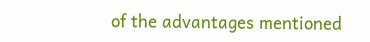of the advantages mentioned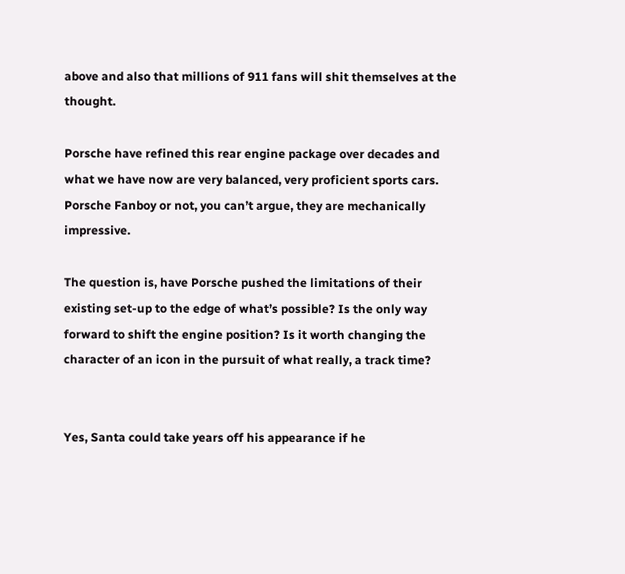above and also that millions of 911 fans will shit themselves at the thought.

Porsche have refined this rear engine package over decades and what we have now are very balanced, very proficient sports cars. Porsche Fanboy or not, you can’t argue, they are mechanically impressive.

The question is, have Porsche pushed the limitations of their existing set-up to the edge of what’s possible? Is the only way forward to shift the engine position? Is it worth changing the character of an icon in the pursuit of what really, a track time?


Yes, Santa could take years off his appearance if he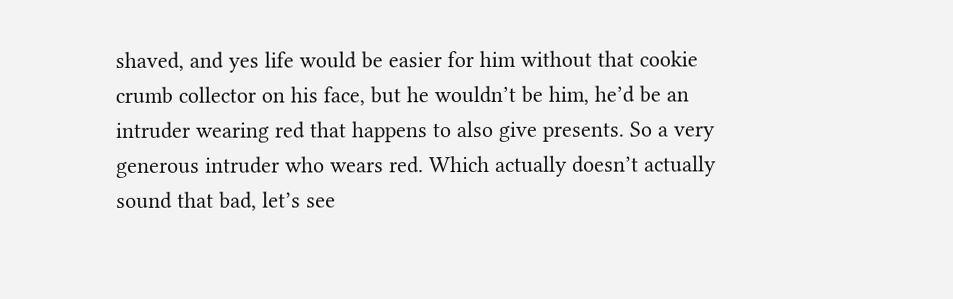shaved, and yes life would be easier for him without that cookie crumb collector on his face, but he wouldn’t be him, he’d be an intruder wearing red that happens to also give presents. So a very generous intruder who wears red. Which actually doesn’t actually sound that bad, let’s see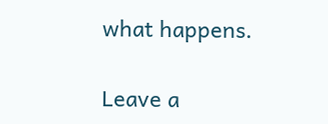what happens.

Leave a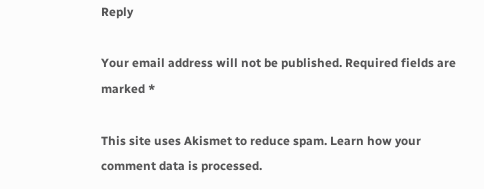Reply

Your email address will not be published. Required fields are marked *

This site uses Akismet to reduce spam. Learn how your comment data is processed.